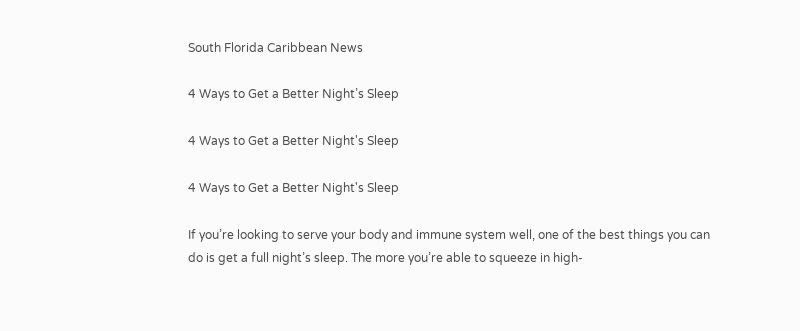South Florida Caribbean News

4 Ways to Get a Better Night’s Sleep

4 Ways to Get a Better Night's Sleep

4 Ways to Get a Better Night's Sleep

If you’re looking to serve your body and immune system well, one of the best things you can do is get a full night’s sleep. The more you’re able to squeeze in high-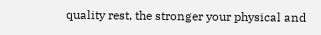quality rest, the stronger your physical and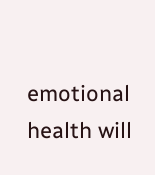emotional health will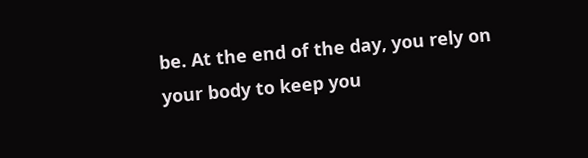be. At the end of the day, you rely on your body to keep you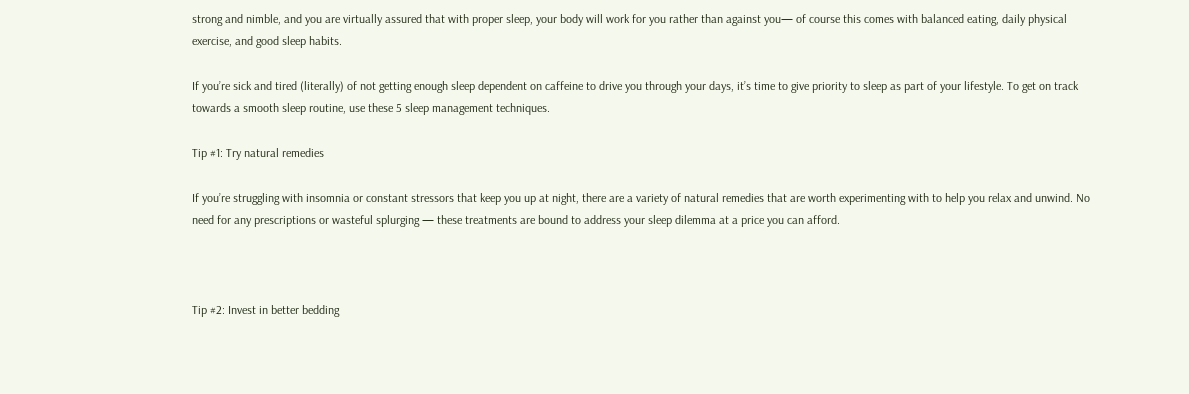strong and nimble, and you are virtually assured that with proper sleep, your body will work for you rather than against you— of course this comes with balanced eating, daily physical exercise, and good sleep habits.

If you’re sick and tired (literally) of not getting enough sleep dependent on caffeine to drive you through your days, it’s time to give priority to sleep as part of your lifestyle. To get on track towards a smooth sleep routine, use these 5 sleep management techniques.

Tip #1: Try natural remedies

If you’re struggling with insomnia or constant stressors that keep you up at night, there are a variety of natural remedies that are worth experimenting with to help you relax and unwind. No need for any prescriptions or wasteful splurging — these treatments are bound to address your sleep dilemma at a price you can afford.



Tip #2: Invest in better bedding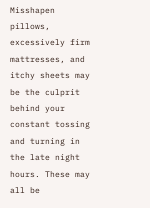Misshapen pillows, excessively firm mattresses, and itchy sheets may be the culprit behind your constant tossing and turning in the late night hours. These may all be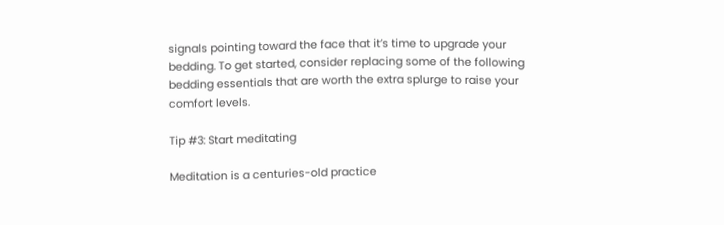signals pointing toward the face that it’s time to upgrade your bedding. To get started, consider replacing some of the following bedding essentials that are worth the extra splurge to raise your comfort levels.

Tip #3: Start meditating

Meditation is a centuries-old practice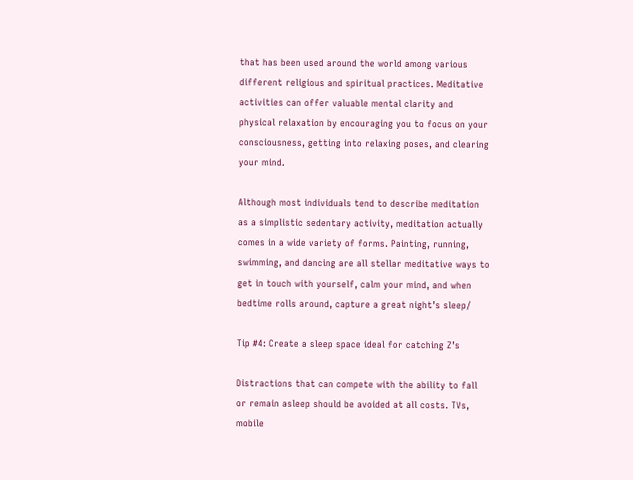that has been used around the world among various different religious and spiritual practices. Meditative activities can offer valuable mental clarity and physical relaxation by encouraging you to focus on your consciousness, getting into relaxing poses, and clearing your mind.

Although most individuals tend to describe meditation as a simplistic sedentary activity, meditation actually comes in a wide variety of forms. Painting, running, swimming, and dancing are all stellar meditative ways to get in touch with yourself, calm your mind, and when bedtime rolls around, capture a great night’s sleep/

Tip #4: Create a sleep space ideal for catching Z’s

Distractions that can compete with the ability to fall or remain asleep should be avoided at all costs. TVs, mobile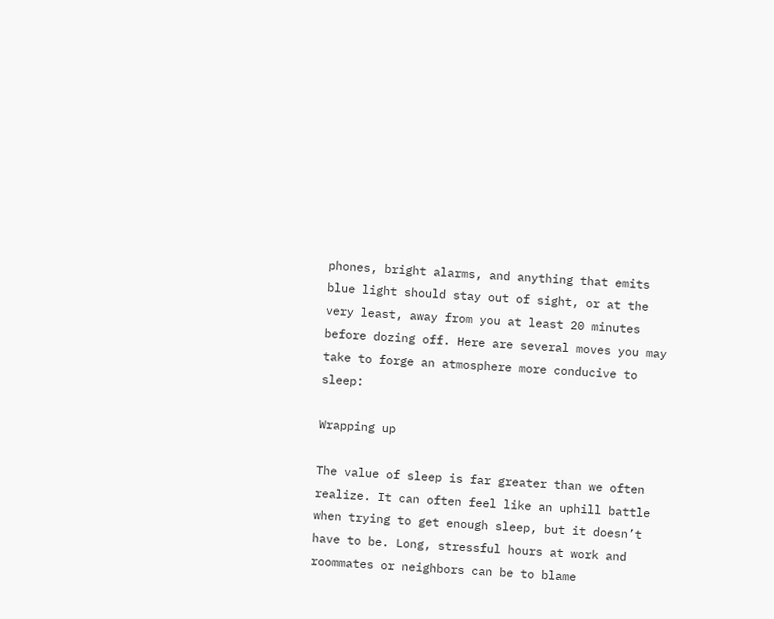phones, bright alarms, and anything that emits blue light should stay out of sight, or at the very least, away from you at least 20 minutes before dozing off. Here are several moves you may take to forge an atmosphere more conducive to sleep:

Wrapping up

The value of sleep is far greater than we often realize. It can often feel like an uphill battle when trying to get enough sleep, but it doesn’t have to be. Long, stressful hours at work and roommates or neighbors can be to blame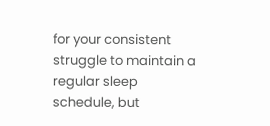for your consistent struggle to maintain a regular sleep schedule, but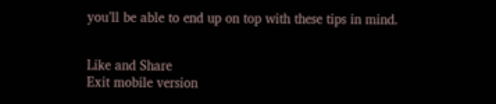you’ll be able to end up on top with these tips in mind.


Like and Share
Exit mobile version